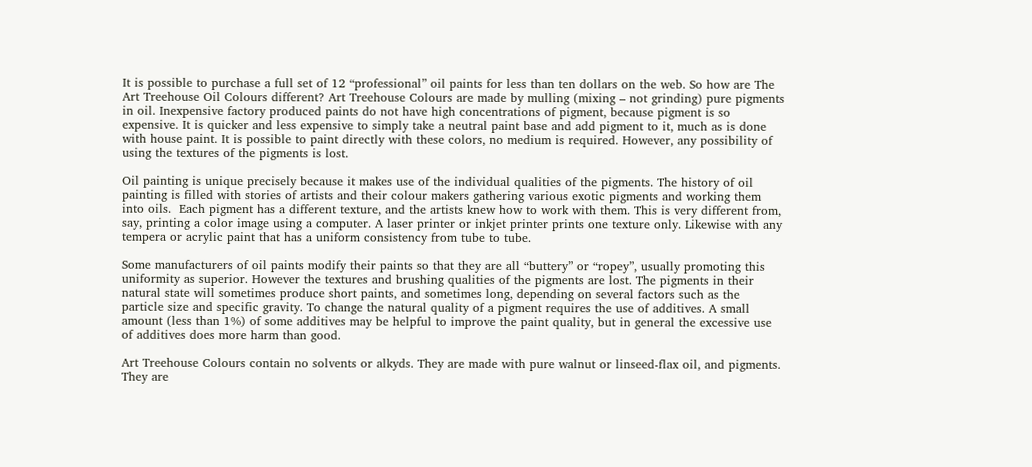It is possible to purchase a full set of 12 “professional” oil paints for less than ten dollars on the web. So how are The Art Treehouse Oil Colours different? Art Treehouse Colours are made by mulling (mixing – not grinding) pure pigments in oil. Inexpensive factory produced paints do not have high concentrations of pigment, because pigment is so expensive. It is quicker and less expensive to simply take a neutral paint base and add pigment to it, much as is done with house paint. It is possible to paint directly with these colors, no medium is required. However, any possibility of using the textures of the pigments is lost.

Oil painting is unique precisely because it makes use of the individual qualities of the pigments. The history of oil painting is filled with stories of artists and their colour makers gathering various exotic pigments and working them into oils.  Each pigment has a different texture, and the artists knew how to work with them. This is very different from, say, printing a color image using a computer. A laser printer or inkjet printer prints one texture only. Likewise with any tempera or acrylic paint that has a uniform consistency from tube to tube.

Some manufacturers of oil paints modify their paints so that they are all “buttery” or “ropey”, usually promoting this uniformity as superior. However the textures and brushing qualities of the pigments are lost. The pigments in their natural state will sometimes produce short paints, and sometimes long, depending on several factors such as the particle size and specific gravity. To change the natural quality of a pigment requires the use of additives. A small amount (less than 1%) of some additives may be helpful to improve the paint quality, but in general the excessive use of additives does more harm than good.

Art Treehouse Colours contain no solvents or alkyds. They are made with pure walnut or linseed-flax oil, and pigments. They are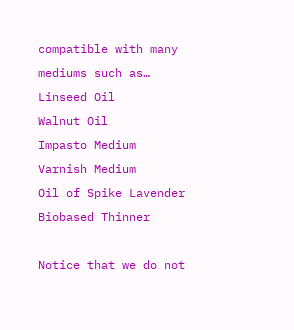compatible with many mediums such as…
Linseed Oil
Walnut Oil
Impasto Medium
Varnish Medium
Oil of Spike Lavender
Biobased Thinner

Notice that we do not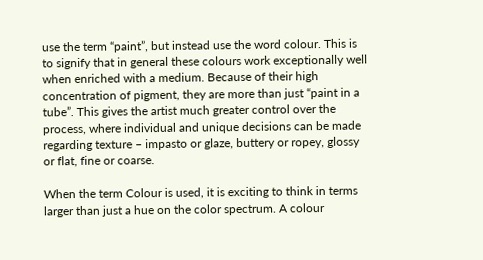use the term “paint”, but instead use the word colour. This is to signify that in general these colours work exceptionally well when enriched with a medium. Because of their high concentration of pigment, they are more than just “paint in a tube”. This gives the artist much greater control over the process, where individual and unique decisions can be made regarding texture – impasto or glaze, buttery or ropey, glossy or flat, fine or coarse.

When the term Colour is used, it is exciting to think in terms larger than just a hue on the color spectrum. A colour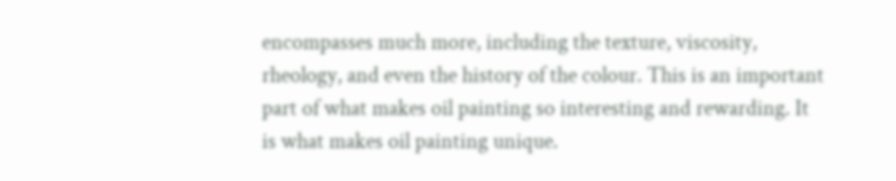encompasses much more, including the texture, viscosity, rheology, and even the history of the colour. This is an important part of what makes oil painting so interesting and rewarding. It is what makes oil painting unique.